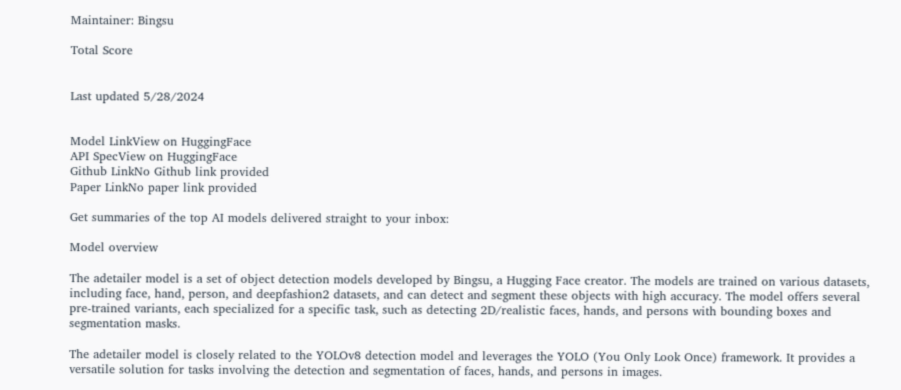Maintainer: Bingsu

Total Score


Last updated 5/28/2024


Model LinkView on HuggingFace
API SpecView on HuggingFace
Github LinkNo Github link provided
Paper LinkNo paper link provided

Get summaries of the top AI models delivered straight to your inbox:

Model overview

The adetailer model is a set of object detection models developed by Bingsu, a Hugging Face creator. The models are trained on various datasets, including face, hand, person, and deepfashion2 datasets, and can detect and segment these objects with high accuracy. The model offers several pre-trained variants, each specialized for a specific task, such as detecting 2D/realistic faces, hands, and persons with bounding boxes and segmentation masks.

The adetailer model is closely related to the YOLOv8 detection model and leverages the YOLO (You Only Look Once) framework. It provides a versatile solution for tasks involving the detection and segmentation of faces, hands, and persons in images.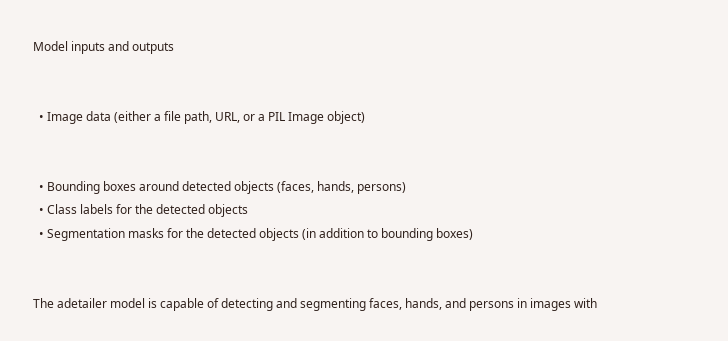Model inputs and outputs


  • Image data (either a file path, URL, or a PIL Image object)


  • Bounding boxes around detected objects (faces, hands, persons)
  • Class labels for the detected objects
  • Segmentation masks for the detected objects (in addition to bounding boxes)


The adetailer model is capable of detecting and segmenting faces, hands, and persons in images with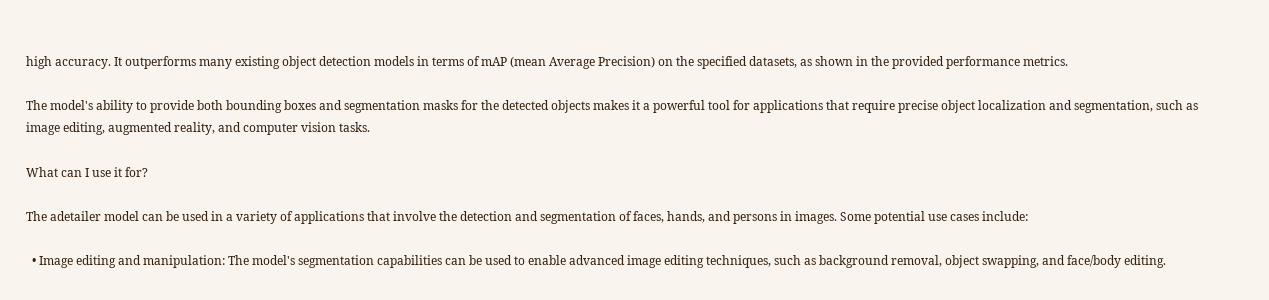high accuracy. It outperforms many existing object detection models in terms of mAP (mean Average Precision) on the specified datasets, as shown in the provided performance metrics.

The model's ability to provide both bounding boxes and segmentation masks for the detected objects makes it a powerful tool for applications that require precise object localization and segmentation, such as image editing, augmented reality, and computer vision tasks.

What can I use it for?

The adetailer model can be used in a variety of applications that involve the detection and segmentation of faces, hands, and persons in images. Some potential use cases include:

  • Image editing and manipulation: The model's segmentation capabilities can be used to enable advanced image editing techniques, such as background removal, object swapping, and face/body editing.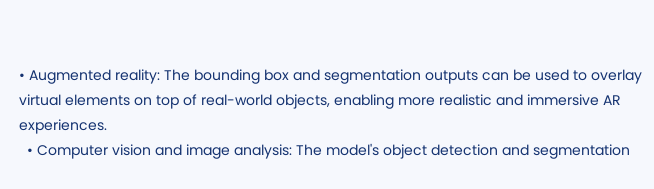• Augmented reality: The bounding box and segmentation outputs can be used to overlay virtual elements on top of real-world objects, enabling more realistic and immersive AR experiences.
  • Computer vision and image analysis: The model's object detection and segmentation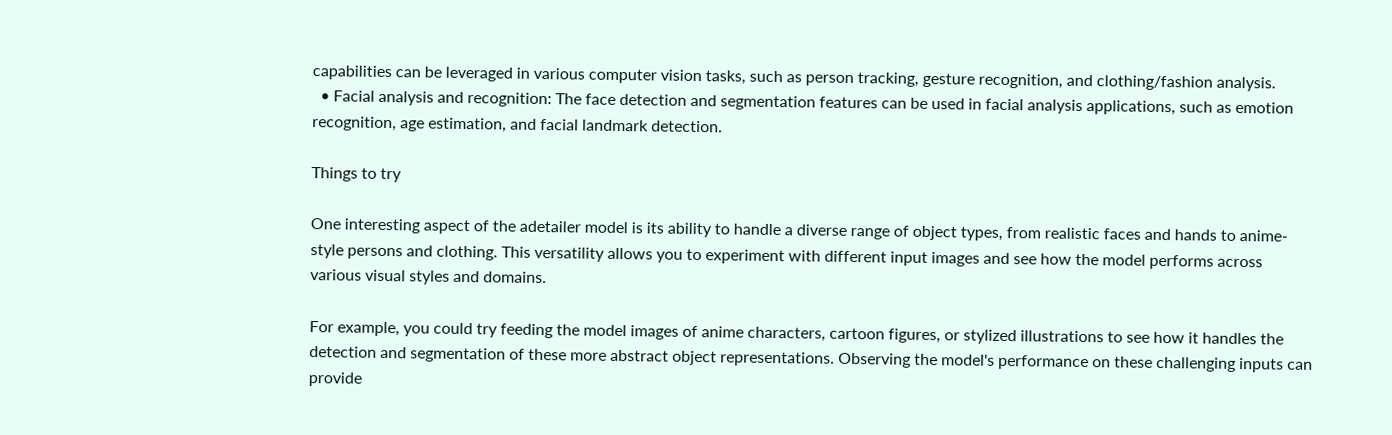capabilities can be leveraged in various computer vision tasks, such as person tracking, gesture recognition, and clothing/fashion analysis.
  • Facial analysis and recognition: The face detection and segmentation features can be used in facial analysis applications, such as emotion recognition, age estimation, and facial landmark detection.

Things to try

One interesting aspect of the adetailer model is its ability to handle a diverse range of object types, from realistic faces and hands to anime-style persons and clothing. This versatility allows you to experiment with different input images and see how the model performs across various visual styles and domains.

For example, you could try feeding the model images of anime characters, cartoon figures, or stylized illustrations to see how it handles the detection and segmentation of these more abstract object representations. Observing the model's performance on these challenging inputs can provide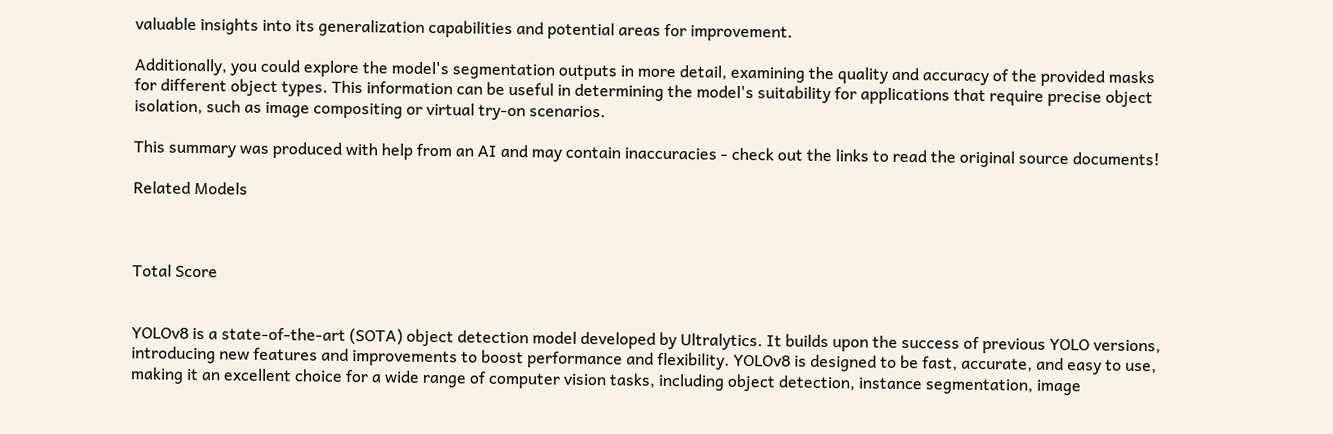valuable insights into its generalization capabilities and potential areas for improvement.

Additionally, you could explore the model's segmentation outputs in more detail, examining the quality and accuracy of the provided masks for different object types. This information can be useful in determining the model's suitability for applications that require precise object isolation, such as image compositing or virtual try-on scenarios.

This summary was produced with help from an AI and may contain inaccuracies - check out the links to read the original source documents!

Related Models



Total Score


YOLOv8 is a state-of-the-art (SOTA) object detection model developed by Ultralytics. It builds upon the success of previous YOLO versions, introducing new features and improvements to boost performance and flexibility. YOLOv8 is designed to be fast, accurate, and easy to use, making it an excellent choice for a wide range of computer vision tasks, including object detection, instance segmentation, image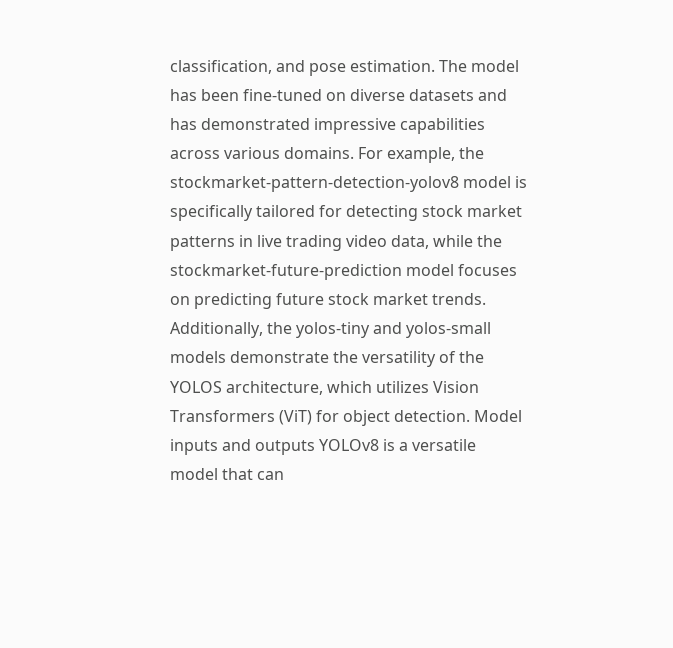classification, and pose estimation. The model has been fine-tuned on diverse datasets and has demonstrated impressive capabilities across various domains. For example, the stockmarket-pattern-detection-yolov8 model is specifically tailored for detecting stock market patterns in live trading video data, while the stockmarket-future-prediction model focuses on predicting future stock market trends. Additionally, the yolos-tiny and yolos-small models demonstrate the versatility of the YOLOS architecture, which utilizes Vision Transformers (ViT) for object detection. Model inputs and outputs YOLOv8 is a versatile model that can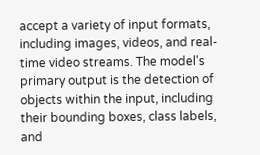accept a variety of input formats, including images, videos, and real-time video streams. The model's primary output is the detection of objects within the input, including their bounding boxes, class labels, and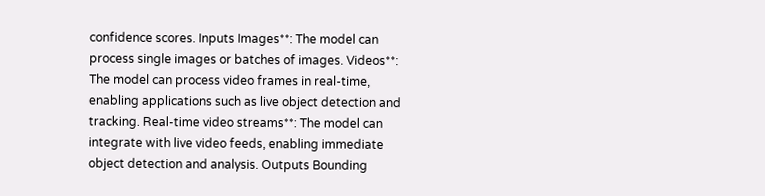confidence scores. Inputs Images**: The model can process single images or batches of images. Videos**: The model can process video frames in real-time, enabling applications such as live object detection and tracking. Real-time video streams**: The model can integrate with live video feeds, enabling immediate object detection and analysis. Outputs Bounding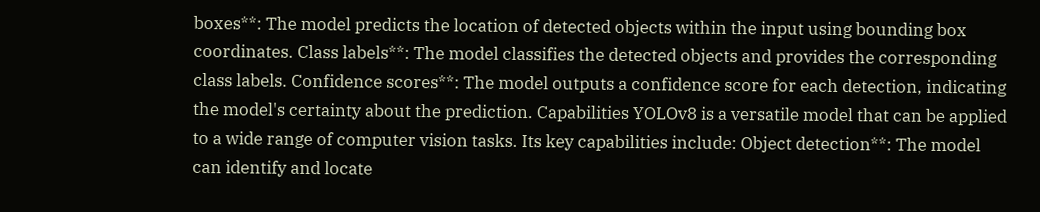boxes**: The model predicts the location of detected objects within the input using bounding box coordinates. Class labels**: The model classifies the detected objects and provides the corresponding class labels. Confidence scores**: The model outputs a confidence score for each detection, indicating the model's certainty about the prediction. Capabilities YOLOv8 is a versatile model that can be applied to a wide range of computer vision tasks. Its key capabilities include: Object detection**: The model can identify and locate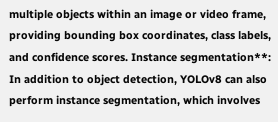multiple objects within an image or video frame, providing bounding box coordinates, class labels, and confidence scores. Instance segmentation**: In addition to object detection, YOLOv8 can also perform instance segmentation, which involves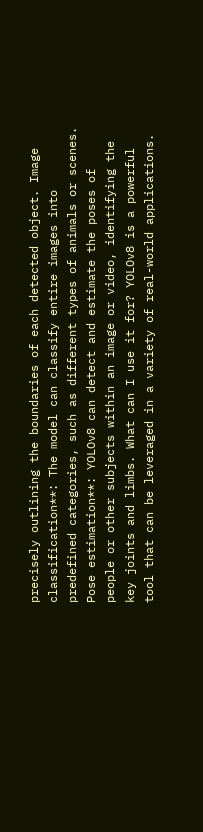precisely outlining the boundaries of each detected object. Image classification**: The model can classify entire images into predefined categories, such as different types of animals or scenes. Pose estimation**: YOLOv8 can detect and estimate the poses of people or other subjects within an image or video, identifying the key joints and limbs. What can I use it for? YOLOv8 is a powerful tool that can be leveraged in a variety of real-world applications.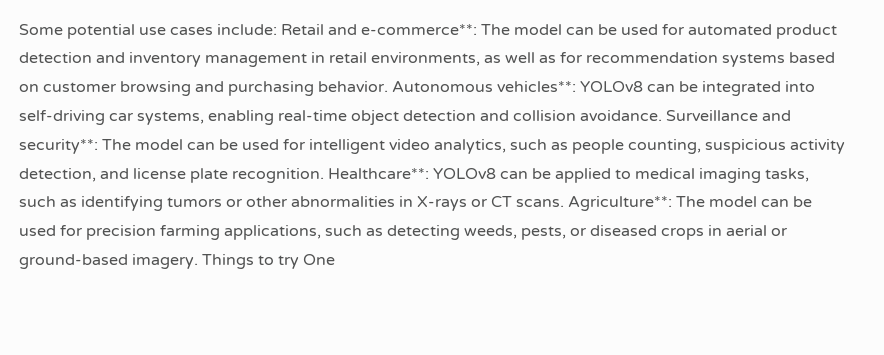Some potential use cases include: Retail and e-commerce**: The model can be used for automated product detection and inventory management in retail environments, as well as for recommendation systems based on customer browsing and purchasing behavior. Autonomous vehicles**: YOLOv8 can be integrated into self-driving car systems, enabling real-time object detection and collision avoidance. Surveillance and security**: The model can be used for intelligent video analytics, such as people counting, suspicious activity detection, and license plate recognition. Healthcare**: YOLOv8 can be applied to medical imaging tasks, such as identifying tumors or other abnormalities in X-rays or CT scans. Agriculture**: The model can be used for precision farming applications, such as detecting weeds, pests, or diseased crops in aerial or ground-based imagery. Things to try One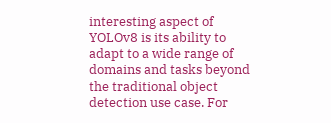interesting aspect of YOLOv8 is its ability to adapt to a wide range of domains and tasks beyond the traditional object detection use case. For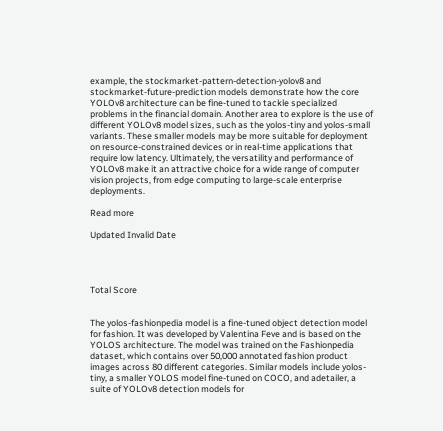example, the stockmarket-pattern-detection-yolov8 and stockmarket-future-prediction models demonstrate how the core YOLOv8 architecture can be fine-tuned to tackle specialized problems in the financial domain. Another area to explore is the use of different YOLOv8 model sizes, such as the yolos-tiny and yolos-small variants. These smaller models may be more suitable for deployment on resource-constrained devices or in real-time applications that require low latency. Ultimately, the versatility and performance of YOLOv8 make it an attractive choice for a wide range of computer vision projects, from edge computing to large-scale enterprise deployments.

Read more

Updated Invalid Date




Total Score


The yolos-fashionpedia model is a fine-tuned object detection model for fashion. It was developed by Valentina Feve and is based on the YOLOS architecture. The model was trained on the Fashionpedia dataset, which contains over 50,000 annotated fashion product images across 80 different categories. Similar models include yolos-tiny, a smaller YOLOS model fine-tuned on COCO, and adetailer, a suite of YOLOv8 detection models for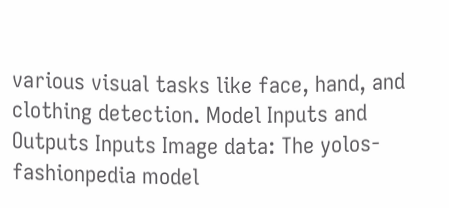various visual tasks like face, hand, and clothing detection. Model Inputs and Outputs Inputs Image data: The yolos-fashionpedia model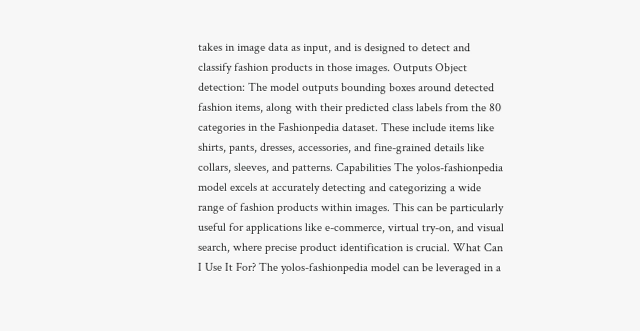takes in image data as input, and is designed to detect and classify fashion products in those images. Outputs Object detection: The model outputs bounding boxes around detected fashion items, along with their predicted class labels from the 80 categories in the Fashionpedia dataset. These include items like shirts, pants, dresses, accessories, and fine-grained details like collars, sleeves, and patterns. Capabilities The yolos-fashionpedia model excels at accurately detecting and categorizing a wide range of fashion products within images. This can be particularly useful for applications like e-commerce, virtual try-on, and visual search, where precise product identification is crucial. What Can I Use It For? The yolos-fashionpedia model can be leveraged in a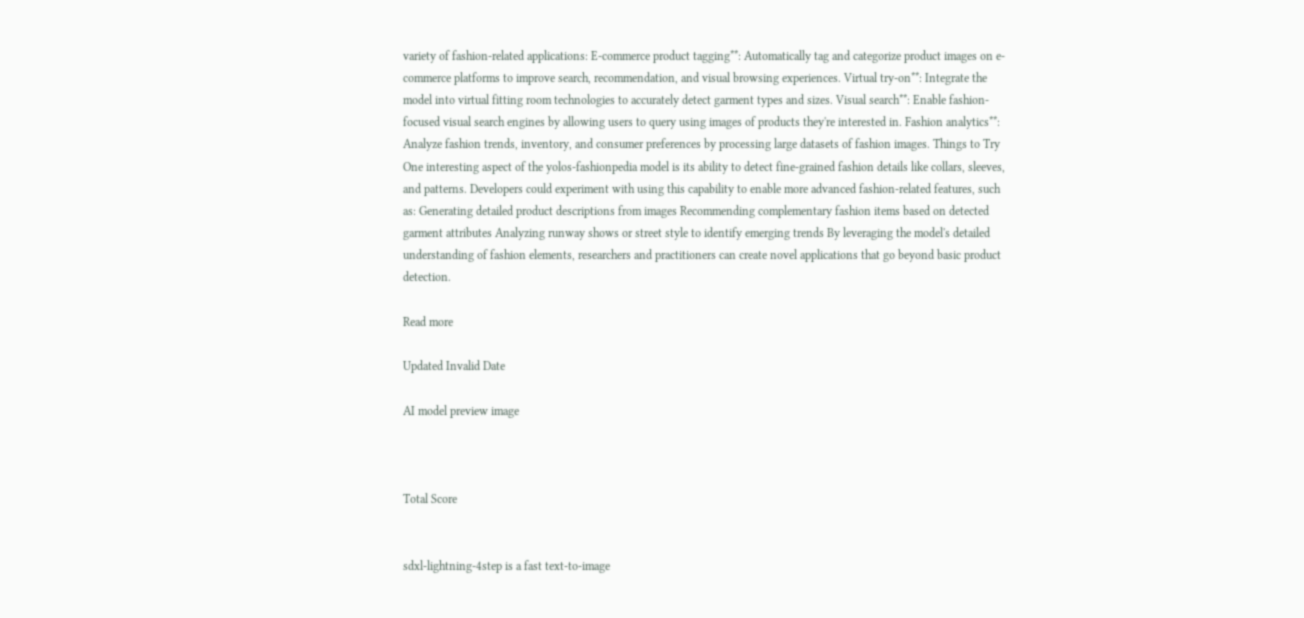variety of fashion-related applications: E-commerce product tagging**: Automatically tag and categorize product images on e-commerce platforms to improve search, recommendation, and visual browsing experiences. Virtual try-on**: Integrate the model into virtual fitting room technologies to accurately detect garment types and sizes. Visual search**: Enable fashion-focused visual search engines by allowing users to query using images of products they're interested in. Fashion analytics**: Analyze fashion trends, inventory, and consumer preferences by processing large datasets of fashion images. Things to Try One interesting aspect of the yolos-fashionpedia model is its ability to detect fine-grained fashion details like collars, sleeves, and patterns. Developers could experiment with using this capability to enable more advanced fashion-related features, such as: Generating detailed product descriptions from images Recommending complementary fashion items based on detected garment attributes Analyzing runway shows or street style to identify emerging trends By leveraging the model's detailed understanding of fashion elements, researchers and practitioners can create novel applications that go beyond basic product detection.

Read more

Updated Invalid Date

AI model preview image



Total Score


sdxl-lightning-4step is a fast text-to-image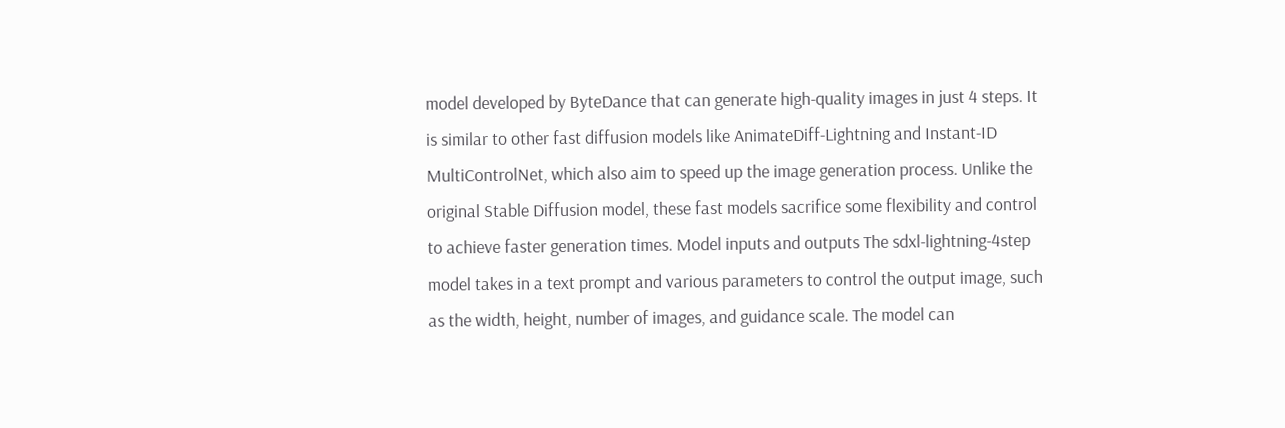model developed by ByteDance that can generate high-quality images in just 4 steps. It is similar to other fast diffusion models like AnimateDiff-Lightning and Instant-ID MultiControlNet, which also aim to speed up the image generation process. Unlike the original Stable Diffusion model, these fast models sacrifice some flexibility and control to achieve faster generation times. Model inputs and outputs The sdxl-lightning-4step model takes in a text prompt and various parameters to control the output image, such as the width, height, number of images, and guidance scale. The model can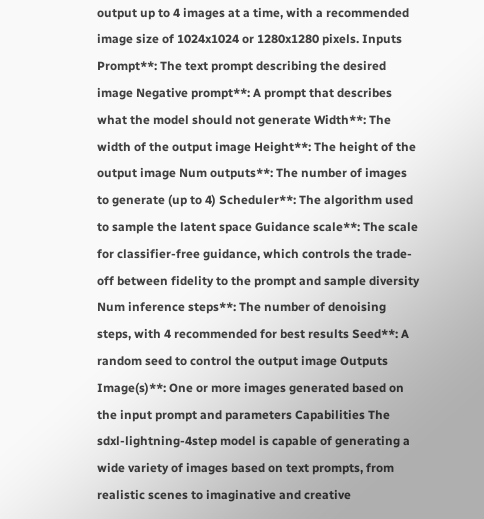output up to 4 images at a time, with a recommended image size of 1024x1024 or 1280x1280 pixels. Inputs Prompt**: The text prompt describing the desired image Negative prompt**: A prompt that describes what the model should not generate Width**: The width of the output image Height**: The height of the output image Num outputs**: The number of images to generate (up to 4) Scheduler**: The algorithm used to sample the latent space Guidance scale**: The scale for classifier-free guidance, which controls the trade-off between fidelity to the prompt and sample diversity Num inference steps**: The number of denoising steps, with 4 recommended for best results Seed**: A random seed to control the output image Outputs Image(s)**: One or more images generated based on the input prompt and parameters Capabilities The sdxl-lightning-4step model is capable of generating a wide variety of images based on text prompts, from realistic scenes to imaginative and creative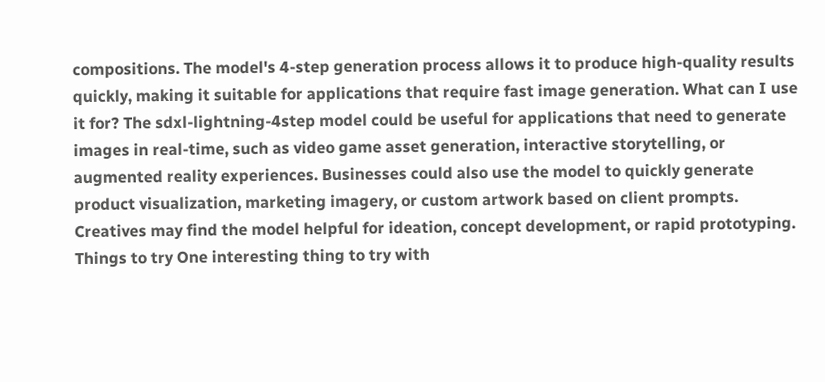compositions. The model's 4-step generation process allows it to produce high-quality results quickly, making it suitable for applications that require fast image generation. What can I use it for? The sdxl-lightning-4step model could be useful for applications that need to generate images in real-time, such as video game asset generation, interactive storytelling, or augmented reality experiences. Businesses could also use the model to quickly generate product visualization, marketing imagery, or custom artwork based on client prompts. Creatives may find the model helpful for ideation, concept development, or rapid prototyping. Things to try One interesting thing to try with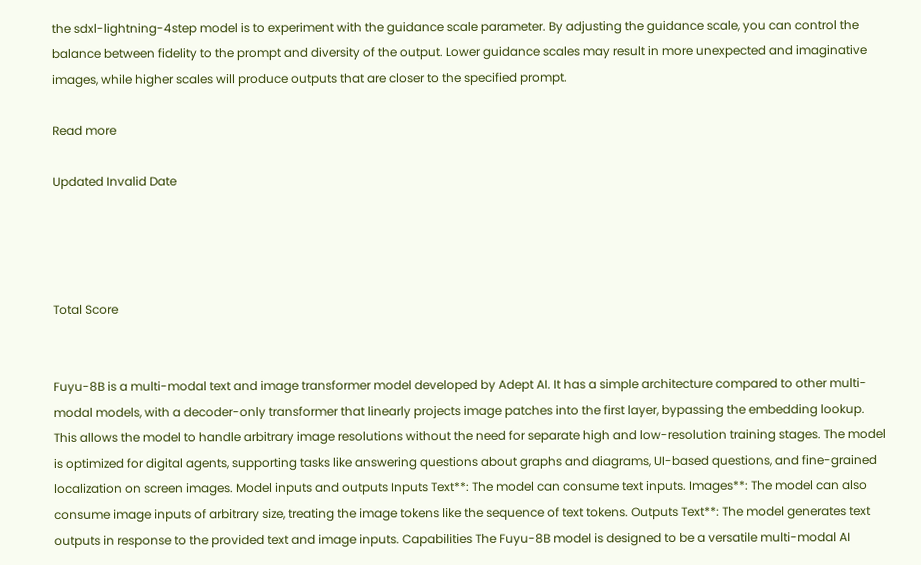the sdxl-lightning-4step model is to experiment with the guidance scale parameter. By adjusting the guidance scale, you can control the balance between fidelity to the prompt and diversity of the output. Lower guidance scales may result in more unexpected and imaginative images, while higher scales will produce outputs that are closer to the specified prompt.

Read more

Updated Invalid Date




Total Score


Fuyu-8B is a multi-modal text and image transformer model developed by Adept AI. It has a simple architecture compared to other multi-modal models, with a decoder-only transformer that linearly projects image patches into the first layer, bypassing the embedding lookup. This allows the model to handle arbitrary image resolutions without the need for separate high and low-resolution training stages. The model is optimized for digital agents, supporting tasks like answering questions about graphs and diagrams, UI-based questions, and fine-grained localization on screen images. Model inputs and outputs Inputs Text**: The model can consume text inputs. Images**: The model can also consume image inputs of arbitrary size, treating the image tokens like the sequence of text tokens. Outputs Text**: The model generates text outputs in response to the provided text and image inputs. Capabilities The Fuyu-8B model is designed to be a versatile multi-modal AI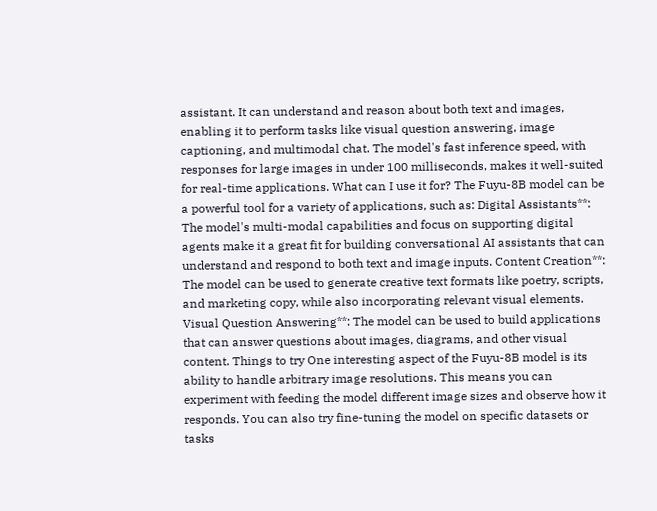assistant. It can understand and reason about both text and images, enabling it to perform tasks like visual question answering, image captioning, and multimodal chat. The model's fast inference speed, with responses for large images in under 100 milliseconds, makes it well-suited for real-time applications. What can I use it for? The Fuyu-8B model can be a powerful tool for a variety of applications, such as: Digital Assistants**: The model's multi-modal capabilities and focus on supporting digital agents make it a great fit for building conversational AI assistants that can understand and respond to both text and image inputs. Content Creation**: The model can be used to generate creative text formats like poetry, scripts, and marketing copy, while also incorporating relevant visual elements. Visual Question Answering**: The model can be used to build applications that can answer questions about images, diagrams, and other visual content. Things to try One interesting aspect of the Fuyu-8B model is its ability to handle arbitrary image resolutions. This means you can experiment with feeding the model different image sizes and observe how it responds. You can also try fine-tuning the model on specific datasets or tasks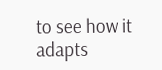to see how it adapts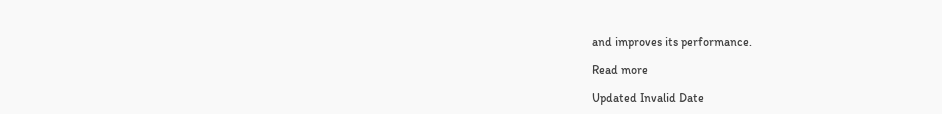and improves its performance.

Read more

Updated Invalid Date